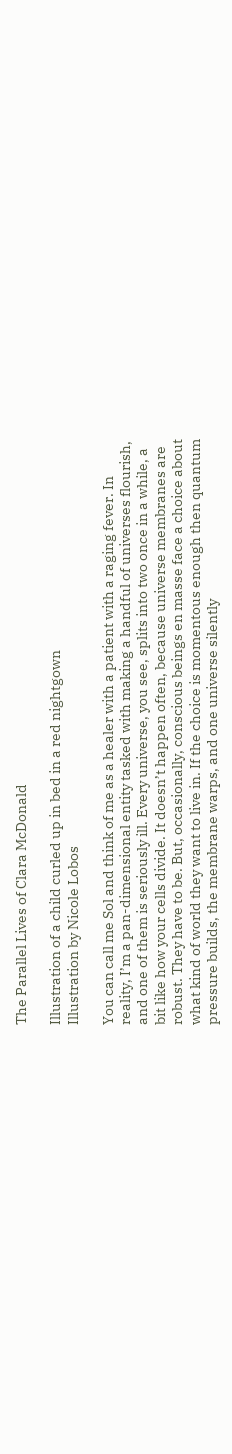The Parallel Lives of Clara McDonald

Illustration of a child curled up in bed in a red nightgown
Illustration by Nicole Lobos

You can call me Sol and think of me as a healer with a patient with a raging fever. In reality, I’m a pan-dimensional entity tasked with making a handful of universes flourish, and one of them is seriously ill. Every universe, you see, splits into two once in a while, a bit like how your cells divide. It doesn’t happen often, because universe membranes are robust. They have to be. But, occasionally, conscious beings en masse face a choice about what kind of world they want to live in. If the choice is momentous enough then quantum pressure builds, the membrane warps, and one universe silently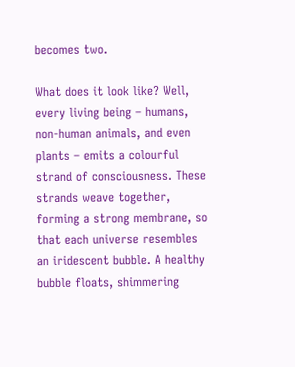becomes two.

What does it look like? Well, every living being – humans, non-human animals, and even plants – emits a colourful strand of consciousness. These strands weave together, forming a strong membrane, so that each universe resembles an iridescent bubble. A healthy bubble floats, shimmering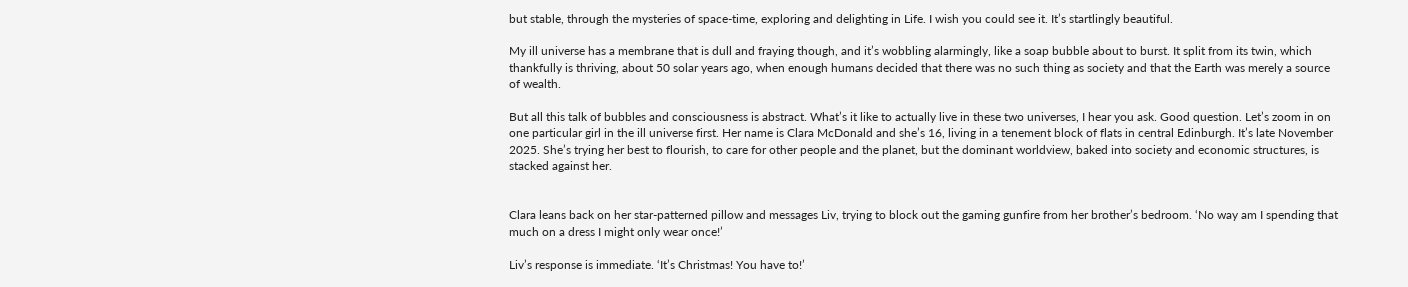but stable, through the mysteries of space-time, exploring and delighting in Life. I wish you could see it. It’s startlingly beautiful.

My ill universe has a membrane that is dull and fraying though, and it’s wobbling alarmingly, like a soap bubble about to burst. It split from its twin, which thankfully is thriving, about 50 solar years ago, when enough humans decided that there was no such thing as society and that the Earth was merely a source of wealth.

But all this talk of bubbles and consciousness is abstract. What’s it like to actually live in these two universes, I hear you ask. Good question. Let’s zoom in on one particular girl in the ill universe first. Her name is Clara McDonald and she’s 16, living in a tenement block of flats in central Edinburgh. It’s late November 2025. She’s trying her best to flourish, to care for other people and the planet, but the dominant worldview, baked into society and economic structures, is stacked against her.


Clara leans back on her star-patterned pillow and messages Liv, trying to block out the gaming gunfire from her brother’s bedroom. ‘No way am I spending that much on a dress I might only wear once!’

Liv’s response is immediate. ‘It’s Christmas! You have to!’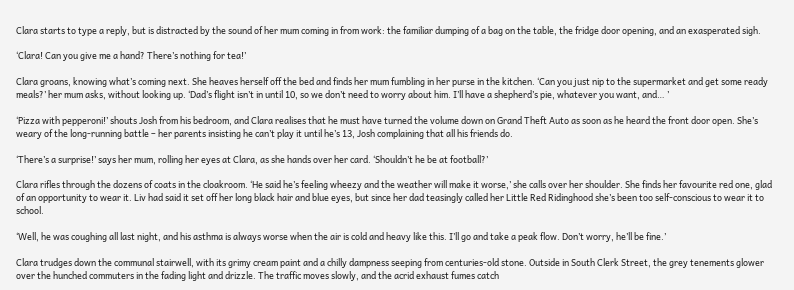Clara starts to type a reply, but is distracted by the sound of her mum coming in from work: the familiar dumping of a bag on the table, the fridge door opening, and an exasperated sigh.

‘Clara! Can you give me a hand? There’s nothing for tea!’

Clara groans, knowing what’s coming next. She heaves herself off the bed and finds her mum fumbling in her purse in the kitchen. ‘Can you just nip to the supermarket and get some ready meals?’ her mum asks, without looking up. ‘Dad’s flight isn’t in until 10, so we don’t need to worry about him. I’ll have a shepherd’s pie, whatever you want, and… ’

‘Pizza with pepperoni!’ shouts Josh from his bedroom, and Clara realises that he must have turned the volume down on Grand Theft Auto as soon as he heard the front door open. She’s weary of the long-running battle – her parents insisting he can’t play it until he’s 13, Josh complaining that all his friends do.

‘There’s a surprise!’ says her mum, rolling her eyes at Clara, as she hands over her card. ‘Shouldn’t he be at football?’

Clara rifles through the dozens of coats in the cloakroom. ‘He said he’s feeling wheezy and the weather will make it worse,’ she calls over her shoulder. She finds her favourite red one, glad of an opportunity to wear it. Liv had said it set off her long black hair and blue eyes, but since her dad teasingly called her Little Red Ridinghood she’s been too self-conscious to wear it to school.

‘Well, he was coughing all last night, and his asthma is always worse when the air is cold and heavy like this. I’ll go and take a peak flow. Don’t worry, he’ll be fine.’

Clara trudges down the communal stairwell, with its grimy cream paint and a chilly dampness seeping from centuries-old stone. Outside in South Clerk Street, the grey tenements glower over the hunched commuters in the fading light and drizzle. The traffic moves slowly, and the acrid exhaust fumes catch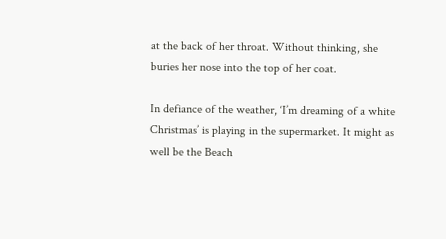at the back of her throat. Without thinking, she buries her nose into the top of her coat.

In defiance of the weather, ‘I’m dreaming of a white Christmas’ is playing in the supermarket. It might as well be the Beach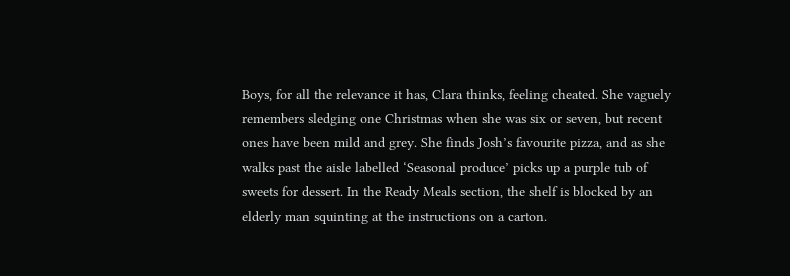Boys, for all the relevance it has, Clara thinks, feeling cheated. She vaguely remembers sledging one Christmas when she was six or seven, but recent ones have been mild and grey. She finds Josh’s favourite pizza, and as she walks past the aisle labelled ‘Seasonal produce’ picks up a purple tub of sweets for dessert. In the Ready Meals section, the shelf is blocked by an elderly man squinting at the instructions on a carton.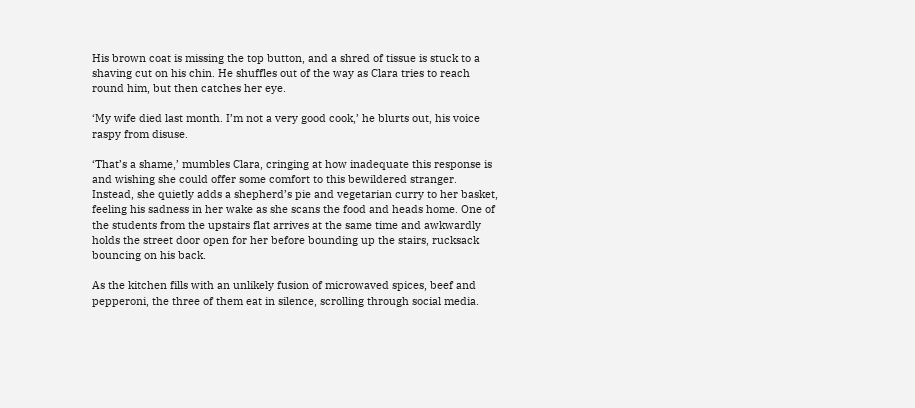His brown coat is missing the top button, and a shred of tissue is stuck to a shaving cut on his chin. He shuffles out of the way as Clara tries to reach round him, but then catches her eye.

‘My wife died last month. I’m not a very good cook,’ he blurts out, his voice raspy from disuse.

‘That’s a shame,’ mumbles Clara, cringing at how inadequate this response is and wishing she could offer some comfort to this bewildered stranger. Instead, she quietly adds a shepherd’s pie and vegetarian curry to her basket, feeling his sadness in her wake as she scans the food and heads home. One of the students from the upstairs flat arrives at the same time and awkwardly holds the street door open for her before bounding up the stairs, rucksack bouncing on his back.

As the kitchen fills with an unlikely fusion of microwaved spices, beef and pepperoni, the three of them eat in silence, scrolling through social media.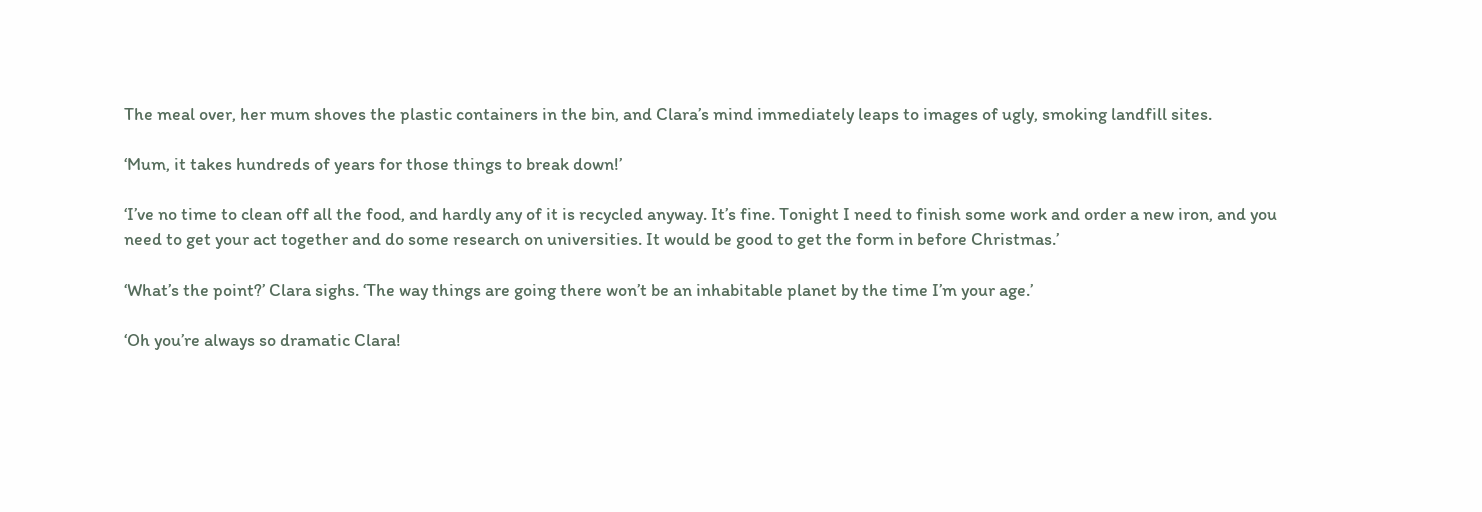The meal over, her mum shoves the plastic containers in the bin, and Clara’s mind immediately leaps to images of ugly, smoking landfill sites.

‘Mum, it takes hundreds of years for those things to break down!’

‘I’ve no time to clean off all the food, and hardly any of it is recycled anyway. It’s fine. Tonight I need to finish some work and order a new iron, and you need to get your act together and do some research on universities. It would be good to get the form in before Christmas.’

‘What’s the point?’ Clara sighs. ‘The way things are going there won’t be an inhabitable planet by the time I’m your age.’

‘Oh you’re always so dramatic Clara!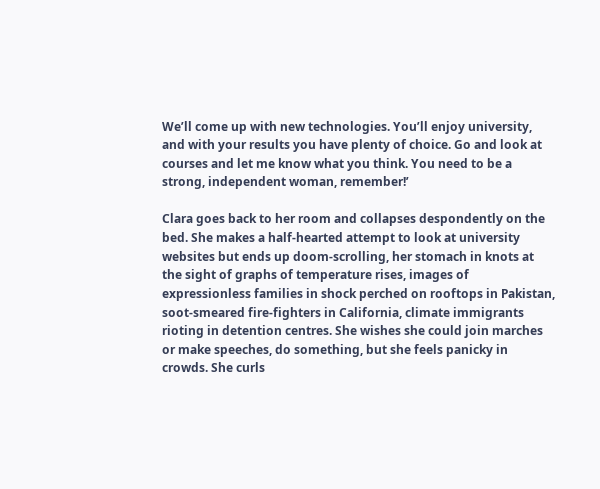We’ll come up with new technologies. You’ll enjoy university, and with your results you have plenty of choice. Go and look at courses and let me know what you think. You need to be a strong, independent woman, remember!’

Clara goes back to her room and collapses despondently on the bed. She makes a half-hearted attempt to look at university websites but ends up doom-scrolling, her stomach in knots at the sight of graphs of temperature rises, images of expressionless families in shock perched on rooftops in Pakistan, soot-smeared fire-fighters in California, climate immigrants rioting in detention centres. She wishes she could join marches or make speeches, do something, but she feels panicky in crowds. She curls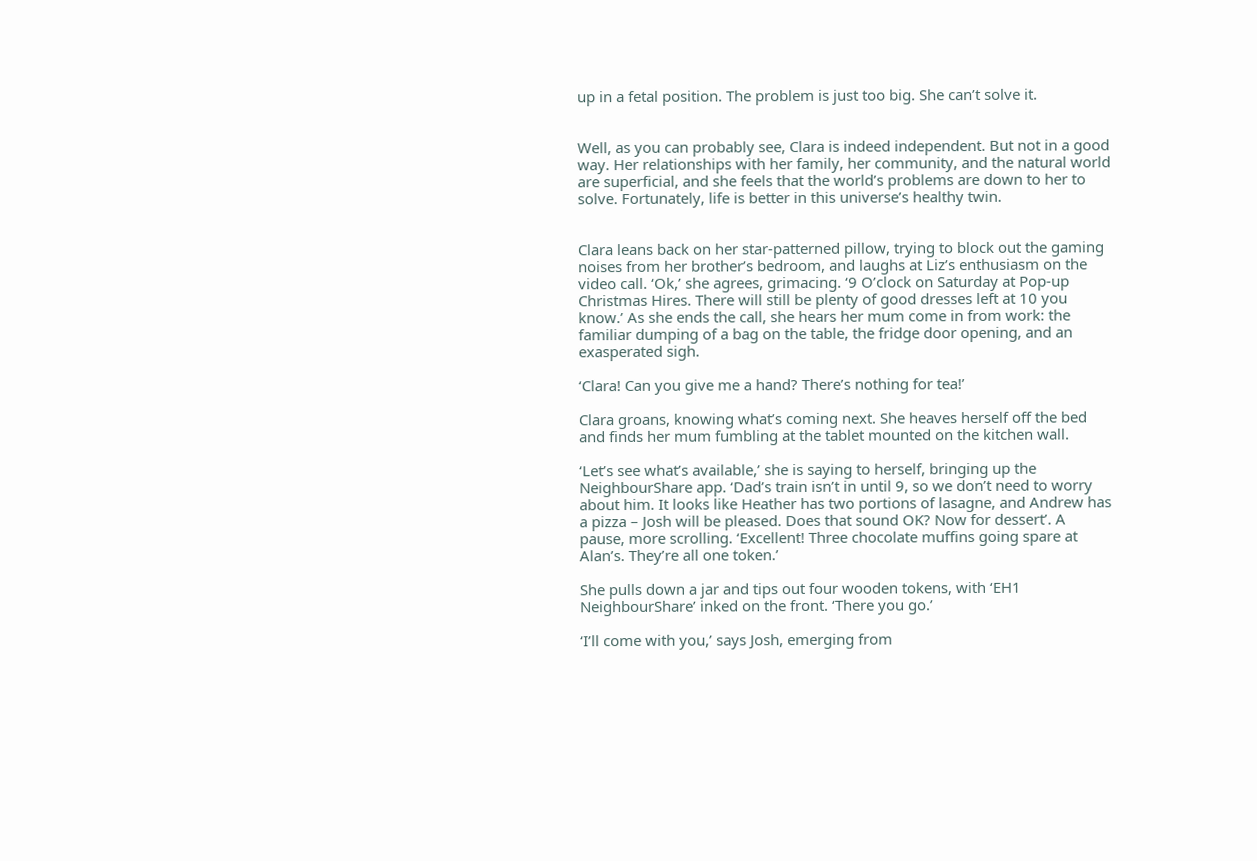up in a fetal position. The problem is just too big. She can’t solve it.


Well, as you can probably see, Clara is indeed independent. But not in a good way. Her relationships with her family, her community, and the natural world are superficial, and she feels that the world’s problems are down to her to solve. Fortunately, life is better in this universe’s healthy twin.


Clara leans back on her star-patterned pillow, trying to block out the gaming noises from her brother’s bedroom, and laughs at Liz’s enthusiasm on the video call. ‘Ok,’ she agrees, grimacing. ‘9 O’clock on Saturday at Pop-up Christmas Hires. There will still be plenty of good dresses left at 10 you know.’ As she ends the call, she hears her mum come in from work: the familiar dumping of a bag on the table, the fridge door opening, and an exasperated sigh.

‘Clara! Can you give me a hand? There’s nothing for tea!’

Clara groans, knowing what’s coming next. She heaves herself off the bed and finds her mum fumbling at the tablet mounted on the kitchen wall.

‘Let’s see what’s available,’ she is saying to herself, bringing up the NeighbourShare app. ‘Dad’s train isn’t in until 9, so we don’t need to worry about him. It looks like Heather has two portions of lasagne, and Andrew has a pizza – Josh will be pleased. Does that sound OK? Now for dessert’. A pause, more scrolling. ‘Excellent! Three chocolate muffins going spare at Alan’s. They’re all one token.’

She pulls down a jar and tips out four wooden tokens, with ‘EH1 NeighbourShare’ inked on the front. ‘There you go.’

‘I’ll come with you,’ says Josh, emerging from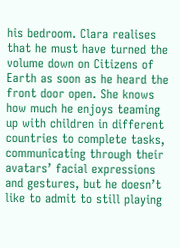his bedroom. Clara realises that he must have turned the volume down on Citizens of Earth as soon as he heard the front door open. She knows how much he enjoys teaming up with children in different countries to complete tasks, communicating through their avatars’ facial expressions and gestures, but he doesn’t like to admit to still playing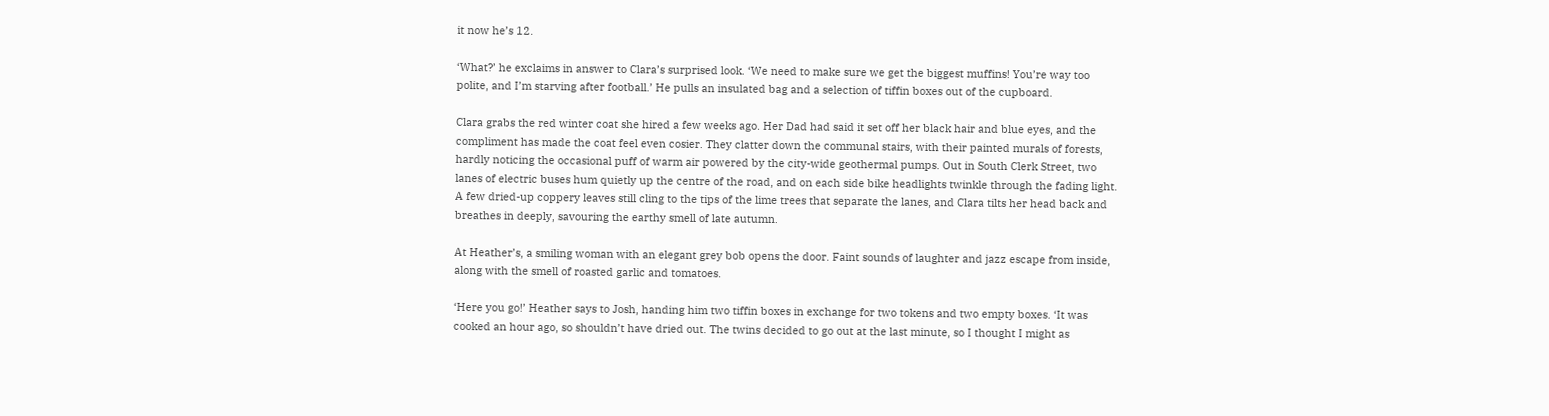it now he’s 12.

‘What?’ he exclaims in answer to Clara’s surprised look. ‘We need to make sure we get the biggest muffins! You’re way too polite, and I’m starving after football.’ He pulls an insulated bag and a selection of tiffin boxes out of the cupboard.

Clara grabs the red winter coat she hired a few weeks ago. Her Dad had said it set off her black hair and blue eyes, and the compliment has made the coat feel even cosier. They clatter down the communal stairs, with their painted murals of forests, hardly noticing the occasional puff of warm air powered by the city-wide geothermal pumps. Out in South Clerk Street, two lanes of electric buses hum quietly up the centre of the road, and on each side bike headlights twinkle through the fading light. A few dried-up coppery leaves still cling to the tips of the lime trees that separate the lanes, and Clara tilts her head back and breathes in deeply, savouring the earthy smell of late autumn.

At Heather’s, a smiling woman with an elegant grey bob opens the door. Faint sounds of laughter and jazz escape from inside, along with the smell of roasted garlic and tomatoes.

‘Here you go!’ Heather says to Josh, handing him two tiffin boxes in exchange for two tokens and two empty boxes. ‘It was cooked an hour ago, so shouldn’t have dried out. The twins decided to go out at the last minute, so I thought I might as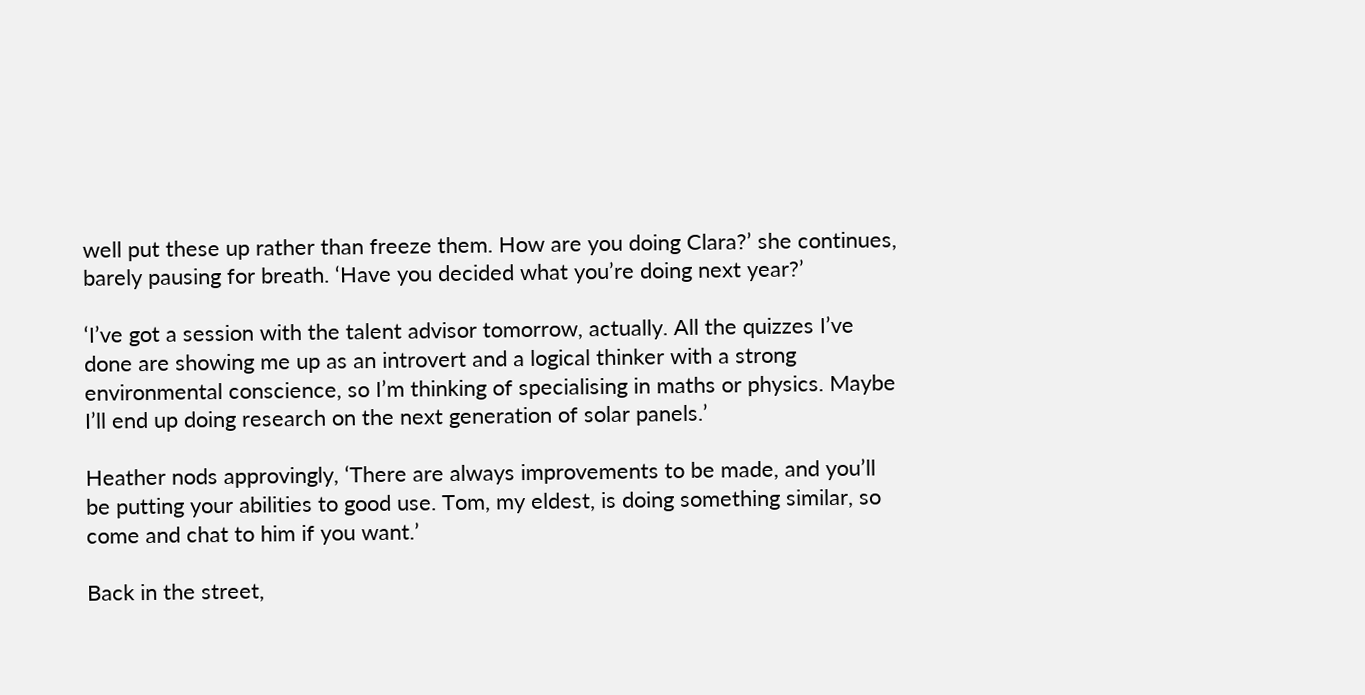well put these up rather than freeze them. How are you doing Clara?’ she continues, barely pausing for breath. ‘Have you decided what you’re doing next year?’

‘I’ve got a session with the talent advisor tomorrow, actually. All the quizzes I’ve done are showing me up as an introvert and a logical thinker with a strong environmental conscience, so I’m thinking of specialising in maths or physics. Maybe I’ll end up doing research on the next generation of solar panels.’

Heather nods approvingly, ‘There are always improvements to be made, and you’ll be putting your abilities to good use. Tom, my eldest, is doing something similar, so come and chat to him if you want.’

Back in the street,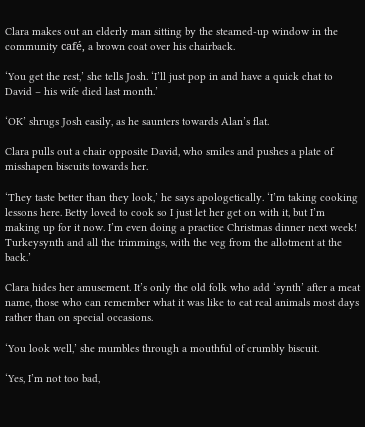Clara makes out an elderly man sitting by the steamed-up window in the community café, a brown coat over his chairback.

‘You get the rest,’ she tells Josh. ‘I’ll just pop in and have a quick chat to David – his wife died last month.’

‘OK’ shrugs Josh easily, as he saunters towards Alan’s flat.

Clara pulls out a chair opposite David, who smiles and pushes a plate of misshapen biscuits towards her.

‘They taste better than they look,’ he says apologetically. ‘I’m taking cooking lessons here. Betty loved to cook so I just let her get on with it, but I’m making up for it now. I’m even doing a practice Christmas dinner next week! Turkeysynth and all the trimmings, with the veg from the allotment at the back.’

Clara hides her amusement. It’s only the old folk who add ‘synth’ after a meat name, those who can remember what it was like to eat real animals most days rather than on special occasions.

‘You look well,’ she mumbles through a mouthful of crumbly biscuit.

‘Yes, I’m not too bad,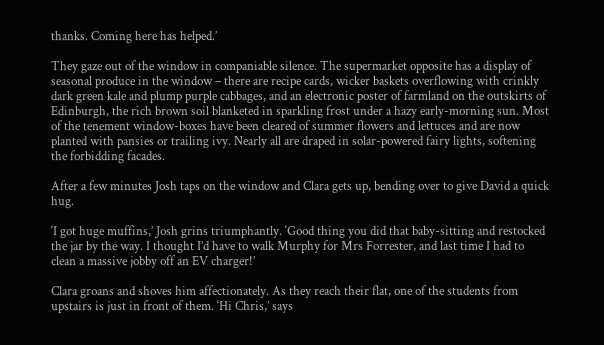thanks. Coming here has helped.’

They gaze out of the window in companiable silence. The supermarket opposite has a display of seasonal produce in the window – there are recipe cards, wicker baskets overflowing with crinkly dark green kale and plump purple cabbages, and an electronic poster of farmland on the outskirts of Edinburgh, the rich brown soil blanketed in sparkling frost under a hazy early-morning sun. Most of the tenement window-boxes have been cleared of summer flowers and lettuces and are now planted with pansies or trailing ivy. Nearly all are draped in solar-powered fairy lights, softening the forbidding facades.

After a few minutes Josh taps on the window and Clara gets up, bending over to give David a quick hug.

‘I got huge muffins,’ Josh grins triumphantly. ‘Good thing you did that baby-sitting and restocked the jar by the way. I thought I’d have to walk Murphy for Mrs Forrester, and last time I had to clean a massive jobby off an EV charger!’

Clara groans and shoves him affectionately. As they reach their flat, one of the students from upstairs is just in front of them. ‘Hi Chris,’ says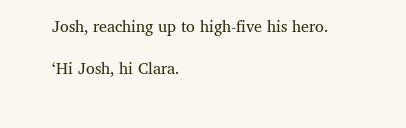Josh, reaching up to high-five his hero.

‘Hi Josh, hi Clara.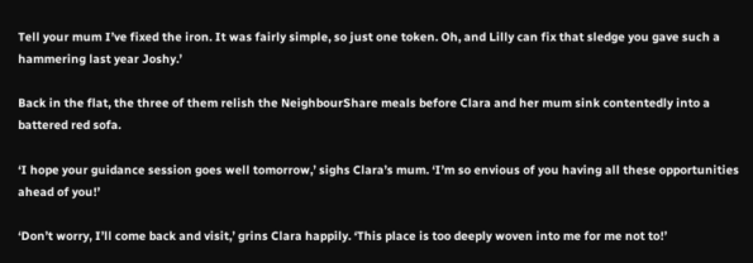Tell your mum I’ve fixed the iron. It was fairly simple, so just one token. Oh, and Lilly can fix that sledge you gave such a hammering last year Joshy.’

Back in the flat, the three of them relish the NeighbourShare meals before Clara and her mum sink contentedly into a battered red sofa.

‘I hope your guidance session goes well tomorrow,’ sighs Clara’s mum. ‘I’m so envious of you having all these opportunities ahead of you!’

‘Don’t worry, I’ll come back and visit,’ grins Clara happily. ‘This place is too deeply woven into me for me not to!’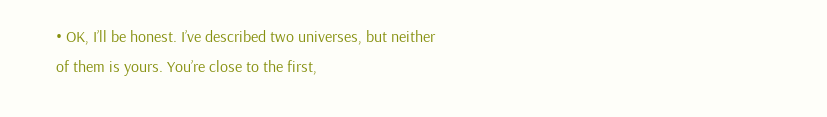• OK, I’ll be honest. I’ve described two universes, but neither of them is yours. You’re close to the first,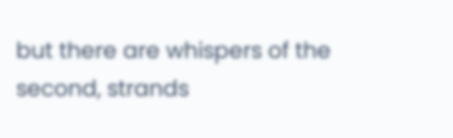but there are whispers of the second, strands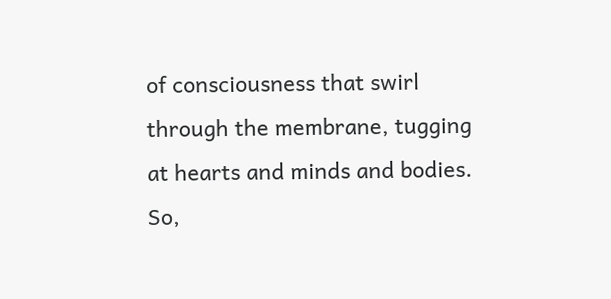of consciousness that swirl through the membrane, tugging at hearts and minds and bodies. So,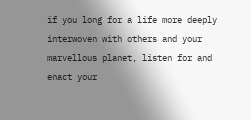if you long for a life more deeply interwoven with others and your marvellous planet, listen for and enact your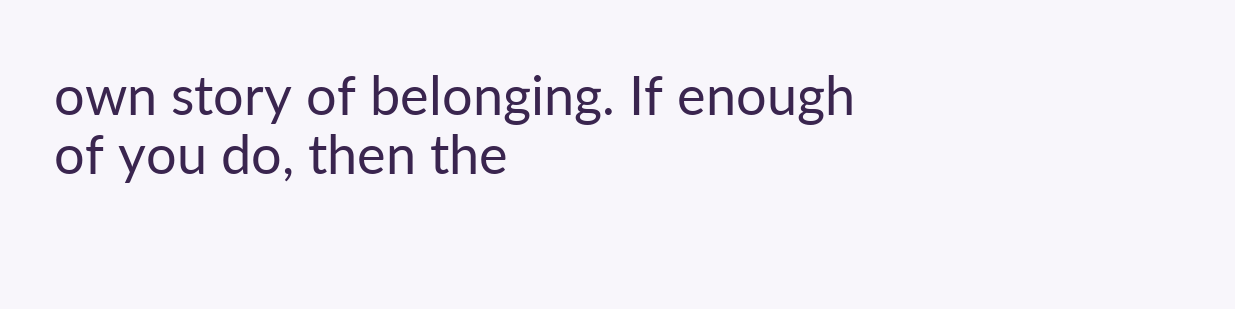own story of belonging. If enough of you do, then the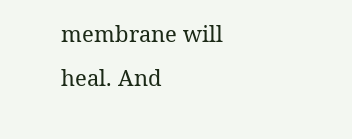membrane will heal. And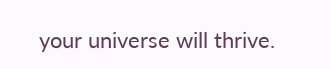your universe will thrive.